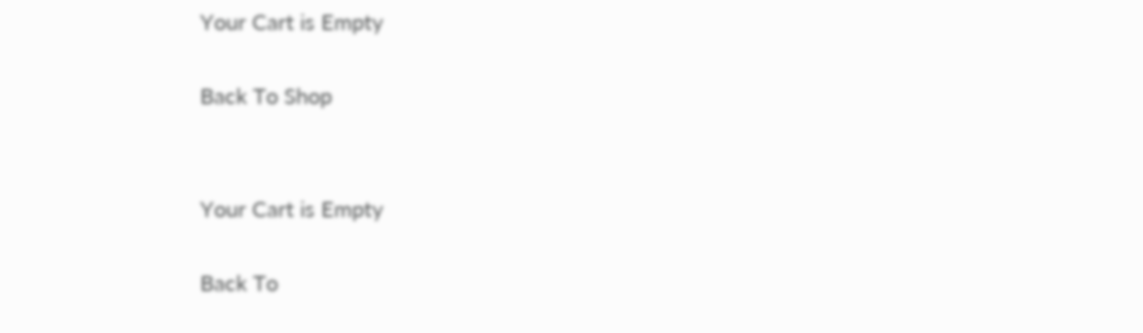Your Cart is Empty

Back To Shop


Your Cart is Empty

Back To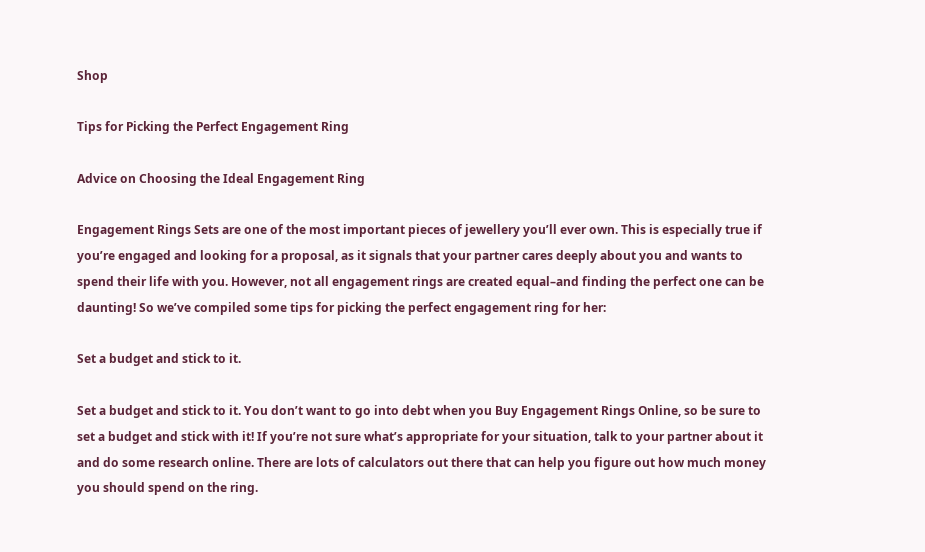Shop

Tips for Picking the Perfect Engagement Ring

Advice on Choosing the Ideal Engagement Ring

Engagement Rings Sets are one of the most important pieces of jewellery you’ll ever own. This is especially true if you’re engaged and looking for a proposal, as it signals that your partner cares deeply about you and wants to spend their life with you. However, not all engagement rings are created equal–and finding the perfect one can be daunting! So we’ve compiled some tips for picking the perfect engagement ring for her:

Set a budget and stick to it.

Set a budget and stick to it. You don’t want to go into debt when you Buy Engagement Rings Online, so be sure to set a budget and stick with it! If you’re not sure what’s appropriate for your situation, talk to your partner about it and do some research online. There are lots of calculators out there that can help you figure out how much money you should spend on the ring.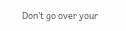Don’t go over your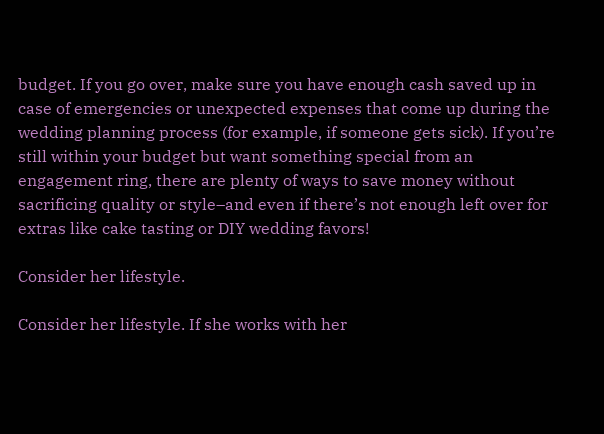budget. If you go over, make sure you have enough cash saved up in case of emergencies or unexpected expenses that come up during the wedding planning process (for example, if someone gets sick). If you’re still within your budget but want something special from an engagement ring, there are plenty of ways to save money without sacrificing quality or style–and even if there’s not enough left over for extras like cake tasting or DIY wedding favors!

Consider her lifestyle.

Consider her lifestyle. If she works with her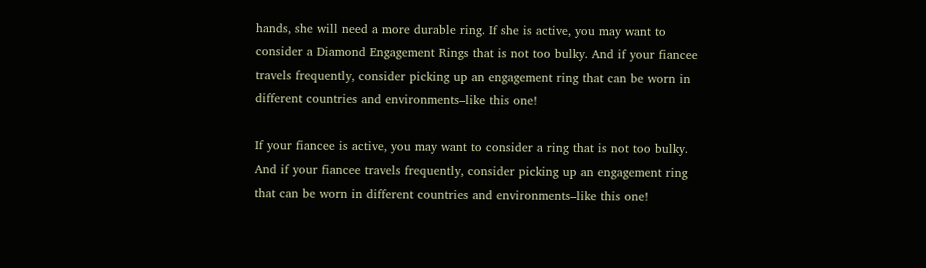hands, she will need a more durable ring. If she is active, you may want to consider a Diamond Engagement Rings that is not too bulky. And if your fiancee travels frequently, consider picking up an engagement ring that can be worn in different countries and environments–like this one!

If your fiancee is active, you may want to consider a ring that is not too bulky. And if your fiancee travels frequently, consider picking up an engagement ring that can be worn in different countries and environments–like this one!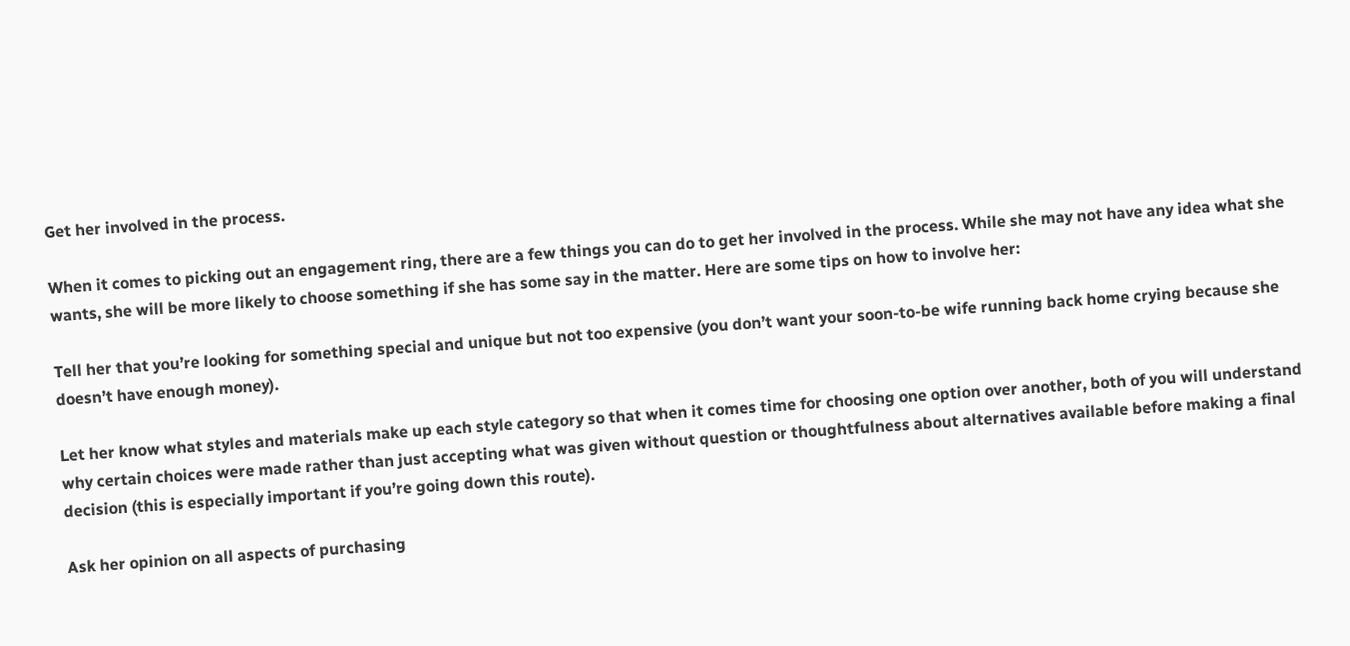Get her involved in the process.

When it comes to picking out an engagement ring, there are a few things you can do to get her involved in the process. While she may not have any idea what she wants, she will be more likely to choose something if she has some say in the matter. Here are some tips on how to involve her:

Tell her that you’re looking for something special and unique but not too expensive (you don’t want your soon-to-be wife running back home crying because she doesn’t have enough money).

Let her know what styles and materials make up each style category so that when it comes time for choosing one option over another, both of you will understand why certain choices were made rather than just accepting what was given without question or thoughtfulness about alternatives available before making a final decision (this is especially important if you’re going down this route).

Ask her opinion on all aspects of purchasing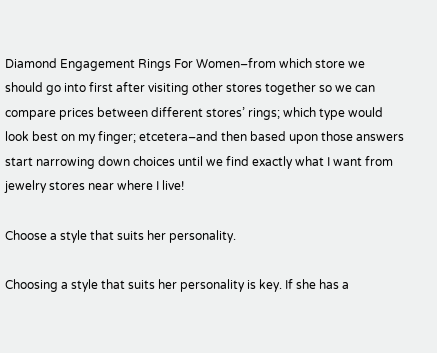Diamond Engagement Rings For Women–from which store we should go into first after visiting other stores together so we can compare prices between different stores’ rings; which type would look best on my finger; etcetera–and then based upon those answers start narrowing down choices until we find exactly what I want from jewelry stores near where I live!

Choose a style that suits her personality.

Choosing a style that suits her personality is key. If she has a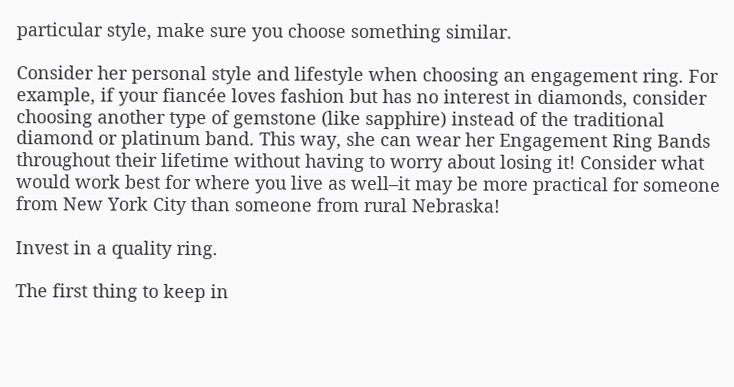particular style, make sure you choose something similar.

Consider her personal style and lifestyle when choosing an engagement ring. For example, if your fiancée loves fashion but has no interest in diamonds, consider choosing another type of gemstone (like sapphire) instead of the traditional diamond or platinum band. This way, she can wear her Engagement Ring Bands throughout their lifetime without having to worry about losing it! Consider what would work best for where you live as well–it may be more practical for someone from New York City than someone from rural Nebraska!

Invest in a quality ring.

The first thing to keep in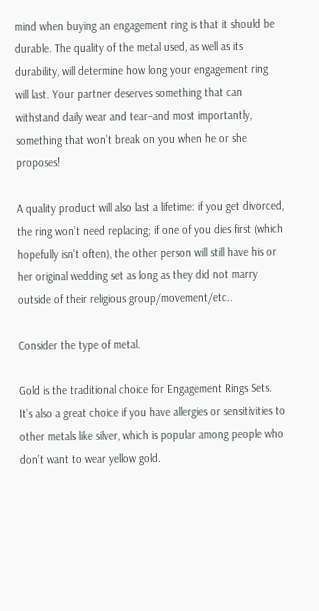mind when buying an engagement ring is that it should be durable. The quality of the metal used, as well as its durability, will determine how long your engagement ring will last. Your partner deserves something that can withstand daily wear and tear–and most importantly, something that won’t break on you when he or she proposes!

A quality product will also last a lifetime: if you get divorced, the ring won’t need replacing; if one of you dies first (which hopefully isn’t often), the other person will still have his or her original wedding set as long as they did not marry outside of their religious group/movement/etc..

Consider the type of metal.

Gold is the traditional choice for Engagement Rings Sets. It’s also a great choice if you have allergies or sensitivities to other metals like silver, which is popular among people who don’t want to wear yellow gold.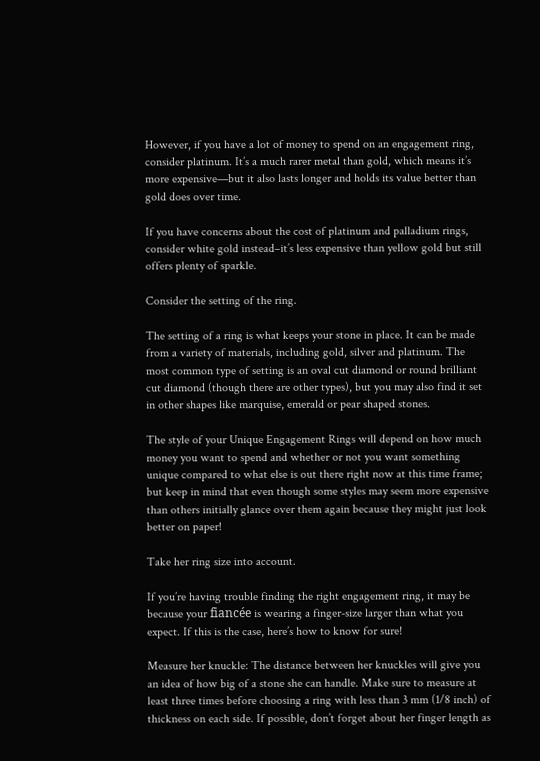However, if you have a lot of money to spend on an engagement ring, consider platinum. It’s a much rarer metal than gold, which means it’s more expensive—but it also lasts longer and holds its value better than gold does over time.

If you have concerns about the cost of platinum and palladium rings, consider white gold instead–it’s less expensive than yellow gold but still offers plenty of sparkle.

Consider the setting of the ring.

The setting of a ring is what keeps your stone in place. It can be made from a variety of materials, including gold, silver and platinum. The most common type of setting is an oval cut diamond or round brilliant cut diamond (though there are other types), but you may also find it set in other shapes like marquise, emerald or pear shaped stones.

The style of your Unique Engagement Rings will depend on how much money you want to spend and whether or not you want something unique compared to what else is out there right now at this time frame; but keep in mind that even though some styles may seem more expensive than others initially glance over them again because they might just look better on paper!

Take her ring size into account.

If you’re having trouble finding the right engagement ring, it may be because your fiancée is wearing a finger-size larger than what you expect. If this is the case, here’s how to know for sure!

Measure her knuckle: The distance between her knuckles will give you an idea of how big of a stone she can handle. Make sure to measure at least three times before choosing a ring with less than 3 mm (1/8 inch) of thickness on each side. If possible, don’t forget about her finger length as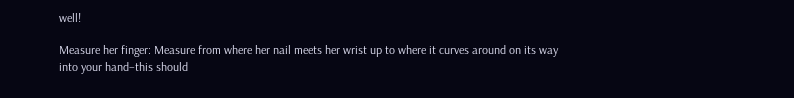well!

Measure her finger: Measure from where her nail meets her wrist up to where it curves around on its way into your hand–this should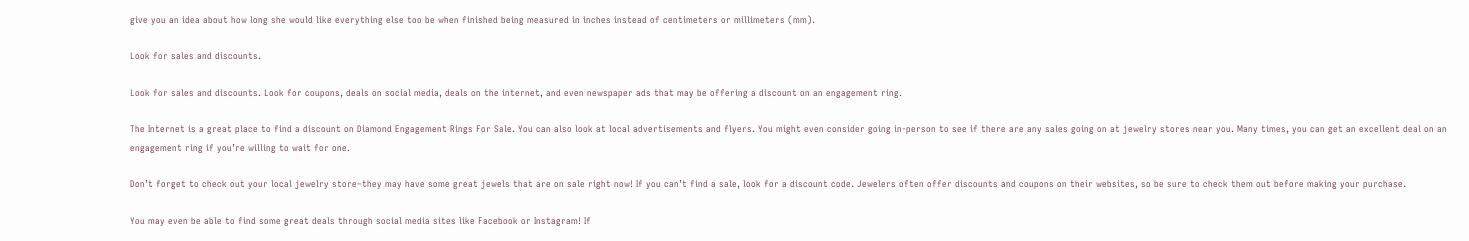give you an idea about how long she would like everything else too be when finished being measured in inches instead of centimeters or millimeters (mm).

Look for sales and discounts.

Look for sales and discounts. Look for coupons, deals on social media, deals on the internet, and even newspaper ads that may be offering a discount on an engagement ring.

The Internet is a great place to find a discount on Diamond Engagement Rings For Sale. You can also look at local advertisements and flyers. You might even consider going in-person to see if there are any sales going on at jewelry stores near you. Many times, you can get an excellent deal on an engagement ring if you’re willing to wait for one.

Don’t forget to check out your local jewelry store–they may have some great jewels that are on sale right now! If you can’t find a sale, look for a discount code. Jewelers often offer discounts and coupons on their websites, so be sure to check them out before making your purchase.

You may even be able to find some great deals through social media sites like Facebook or Instagram! If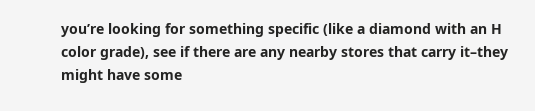you’re looking for something specific (like a diamond with an H color grade), see if there are any nearby stores that carry it–they might have some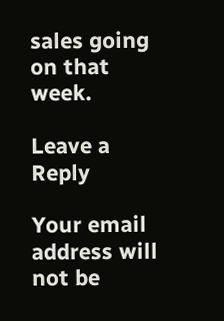sales going on that week.

Leave a Reply

Your email address will not be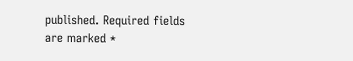published. Required fields are marked *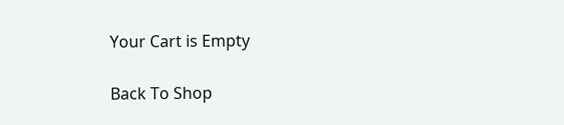Your Cart is Empty

Back To Shop